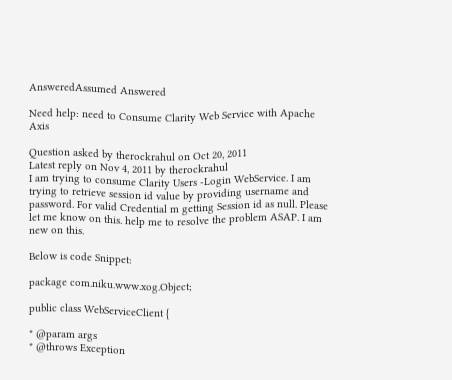AnsweredAssumed Answered

Need help: need to Consume Clarity Web Service with Apache Axis

Question asked by therockrahul on Oct 20, 2011
Latest reply on Nov 4, 2011 by therockrahul
I am trying to consume Clarity Users -Login WebService. I am trying to retrieve session id value by providing username and password. For valid Credential m getting Session id as null. Please let me know on this. help me to resolve the problem ASAP. I am new on this.

Below is code Snippet:

package com.niku.www.xog.Object;

public class WebServiceClient {

* @param args
* @throws Exception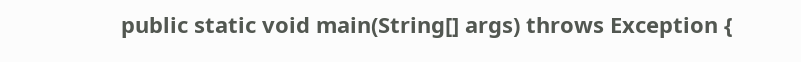public static void main(String[] args) throws Exception {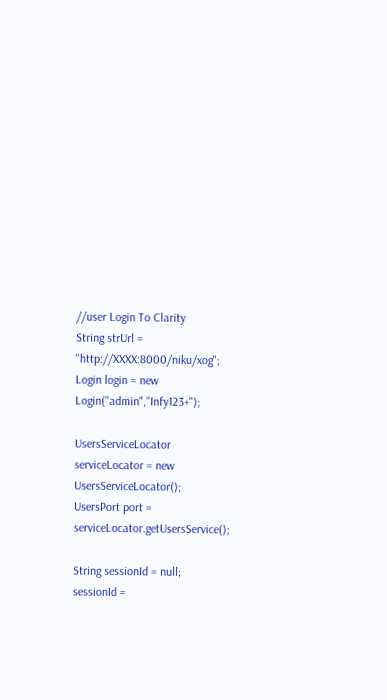//user Login To Clarity
String strUrl = "http://XXXX:8000/niku/xog";
Login login = new Login("admin","Infy123+");

UsersServiceLocator serviceLocator = new UsersServiceLocator();
UsersPort port = serviceLocator.getUsersService();

String sessionId = null;
sessionId =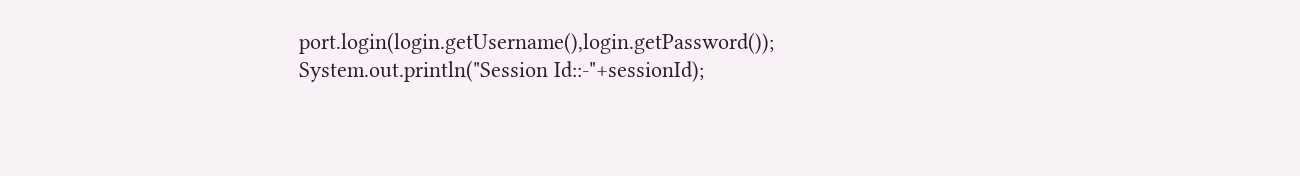port.login(login.getUsername(),login.getPassword());
System.out.println("Session Id::-"+sessionId);